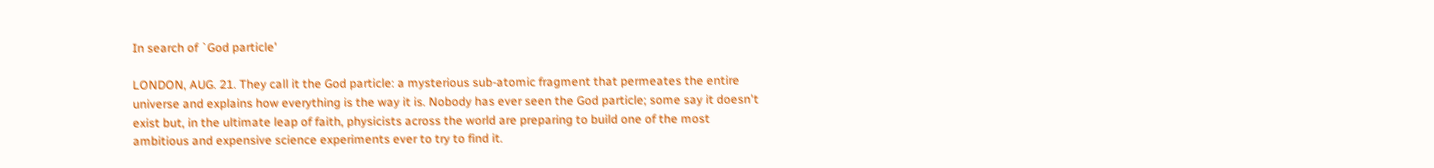In search of `God particle'

LONDON, AUG. 21. They call it the God particle: a mysterious sub-atomic fragment that permeates the entire universe and explains how everything is the way it is. Nobody has ever seen the God particle; some say it doesn't exist but, in the ultimate leap of faith, physicists across the world are preparing to build one of the most ambitious and expensive science experiments ever to try to find it.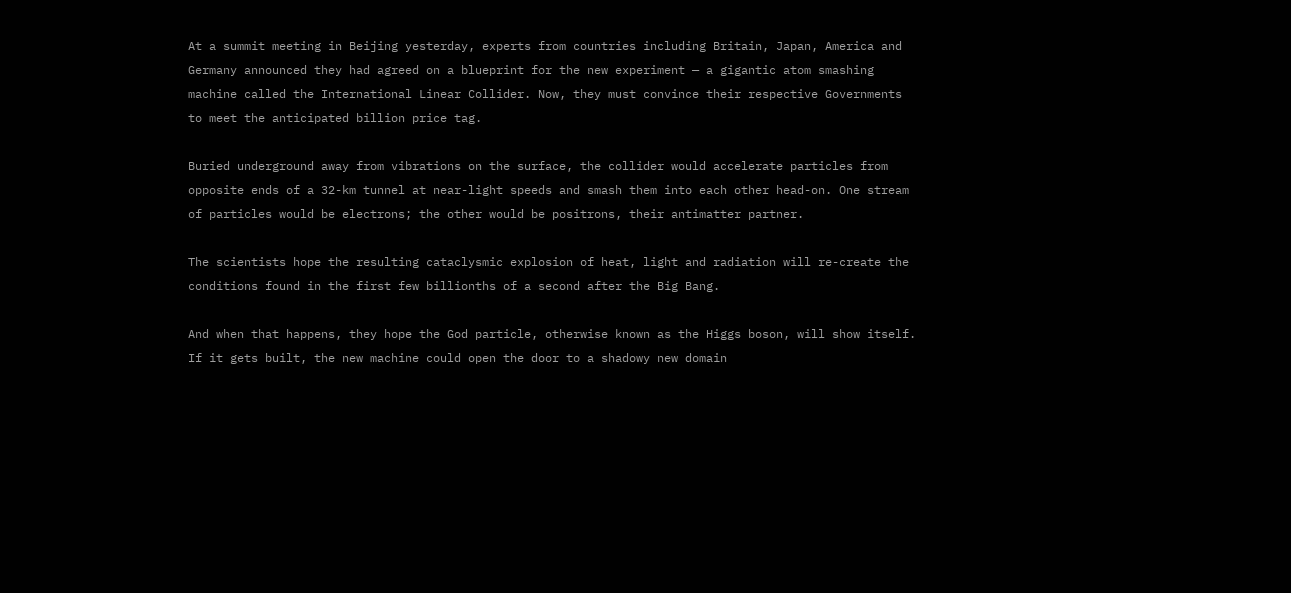At a summit meeting in Beijing yesterday, experts from countries including Britain, Japan, America and Germany announced they had agreed on a blueprint for the new experiment — a gigantic atom smashing machine called the International Linear Collider. Now, they must convince their respective Governments to meet the anticipated billion price tag.

Buried underground away from vibrations on the surface, the collider would accelerate particles from opposite ends of a 32-km tunnel at near-light speeds and smash them into each other head-on. One stream of particles would be electrons; the other would be positrons, their antimatter partner.

The scientists hope the resulting cataclysmic explosion of heat, light and radiation will re-create the conditions found in the first few billionths of a second after the Big Bang.

And when that happens, they hope the God particle, otherwise known as the Higgs boson, will show itself. If it gets built, the new machine could open the door to a shadowy new domain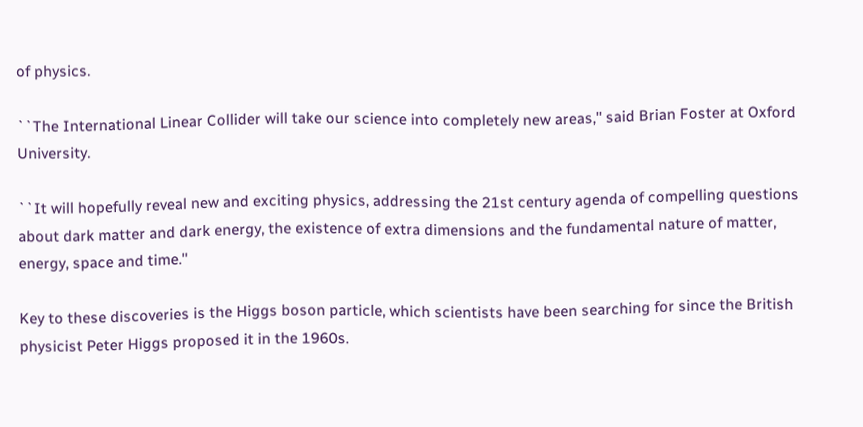of physics.

``The International Linear Collider will take our science into completely new areas,'' said Brian Foster at Oxford University.

``It will hopefully reveal new and exciting physics, addressing the 21st century agenda of compelling questions about dark matter and dark energy, the existence of extra dimensions and the fundamental nature of matter, energy, space and time.''

Key to these discoveries is the Higgs boson particle, which scientists have been searching for since the British physicist Peter Higgs proposed it in the 1960s.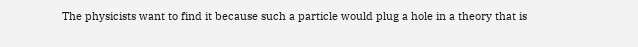The physicists want to find it because such a particle would plug a hole in a theory that is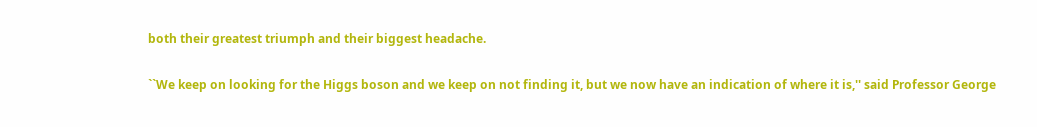both their greatest triumph and their biggest headache.

``We keep on looking for the Higgs boson and we keep on not finding it, but we now have an indication of where it is,'' said Professor George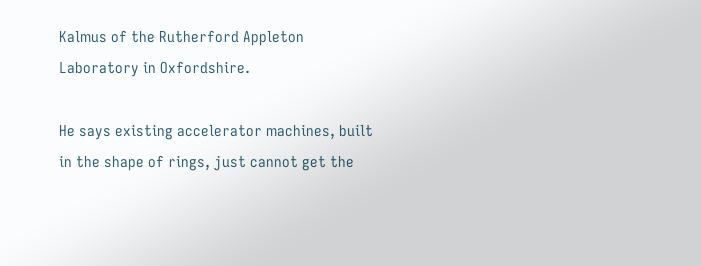Kalmus of the Rutherford Appleton Laboratory in Oxfordshire.

He says existing accelerator machines, built in the shape of rings, just cannot get the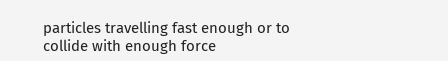particles travelling fast enough or to collide with enough force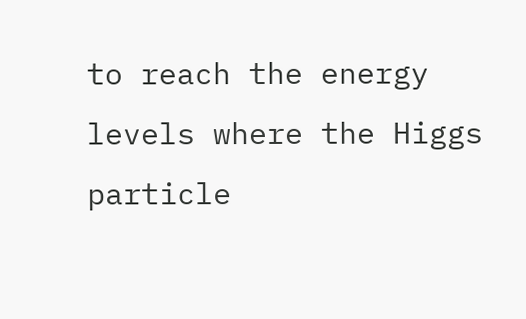to reach the energy levels where the Higgs particle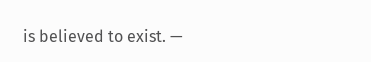is believed to exist. —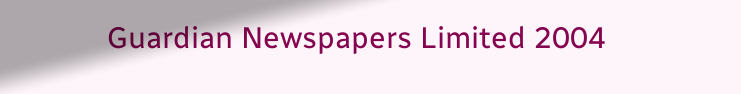Guardian Newspapers Limited 2004